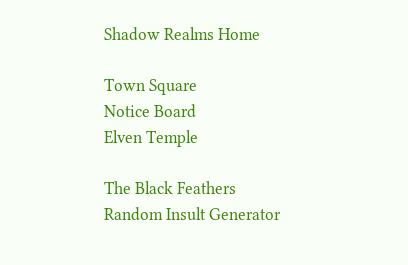Shadow Realms Home

Town Square
Notice Board
Elven Temple

The Black Feathers
Random Insult Generator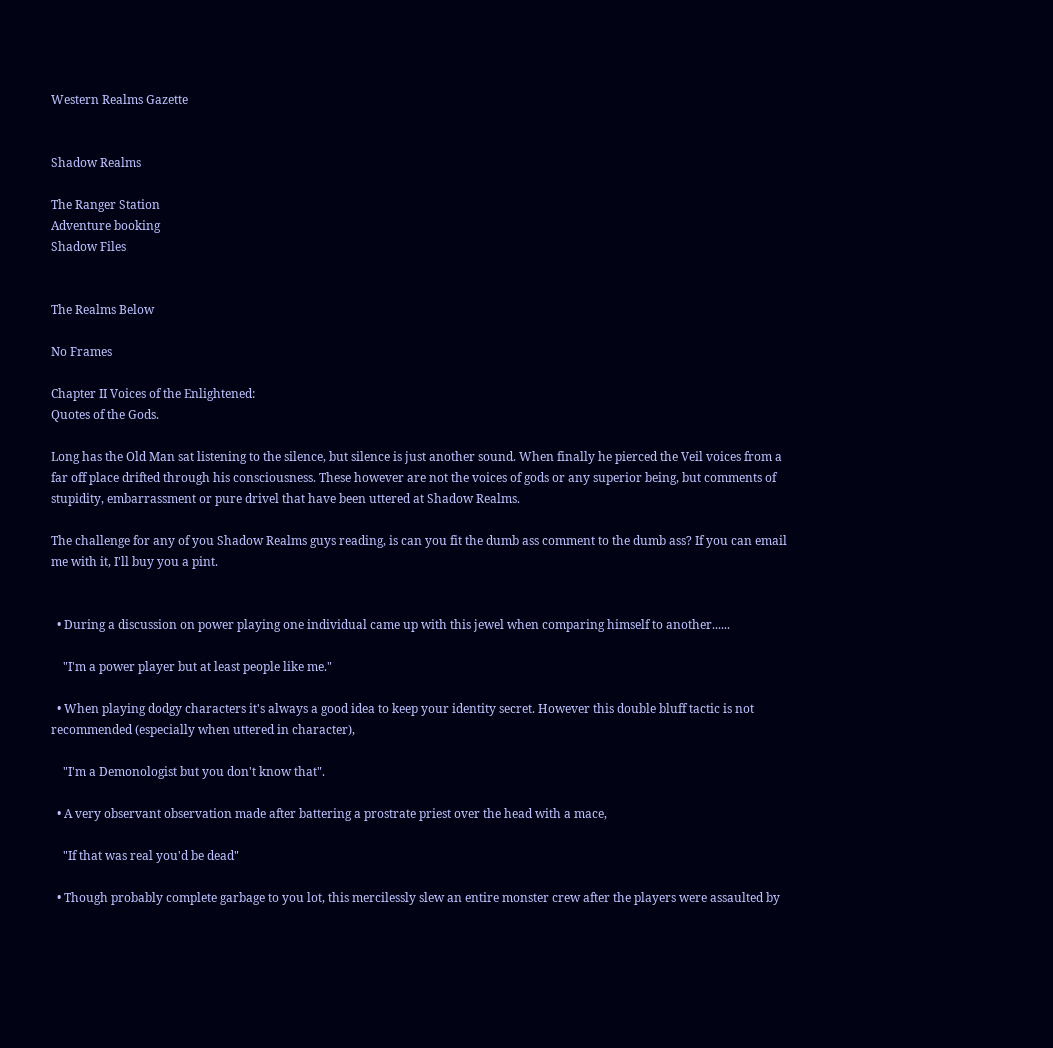Western Realms Gazette


Shadow Realms

The Ranger Station
Adventure booking
Shadow Files


The Realms Below

No Frames

Chapter II Voices of the Enlightened:
Quotes of the Gods.

Long has the Old Man sat listening to the silence, but silence is just another sound. When finally he pierced the Veil voices from a far off place drifted through his consciousness. These however are not the voices of gods or any superior being, but comments of stupidity, embarrassment or pure drivel that have been uttered at Shadow Realms.

The challenge for any of you Shadow Realms guys reading, is can you fit the dumb ass comment to the dumb ass? If you can email me with it, I'll buy you a pint.


  • During a discussion on power playing one individual came up with this jewel when comparing himself to another......

    "I'm a power player but at least people like me."

  • When playing dodgy characters it's always a good idea to keep your identity secret. However this double bluff tactic is not recommended (especially when uttered in character),

    "I'm a Demonologist but you don't know that".

  • A very observant observation made after battering a prostrate priest over the head with a mace,

    "If that was real you'd be dead"

  • Though probably complete garbage to you lot, this mercilessly slew an entire monster crew after the players were assaulted by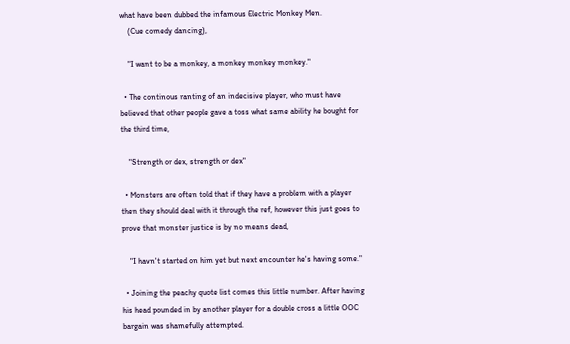what have been dubbed the infamous Electric Monkey Men.
    (Cue comedy dancing),

    "I want to be a monkey, a monkey monkey monkey."

  • The continous ranting of an indecisive player, who must have believed that other people gave a toss what same ability he bought for the third time,

    "Strength or dex, strength or dex"

  • Monsters are often told that if they have a problem with a player then they should deal with it through the ref, however this just goes to prove that monster justice is by no means dead,

    "I havn't started on him yet but next encounter he's having some."

  • Joining the peachy quote list comes this little number. After having his head pounded in by another player for a double cross a little OOC bargain was shamefully attempted.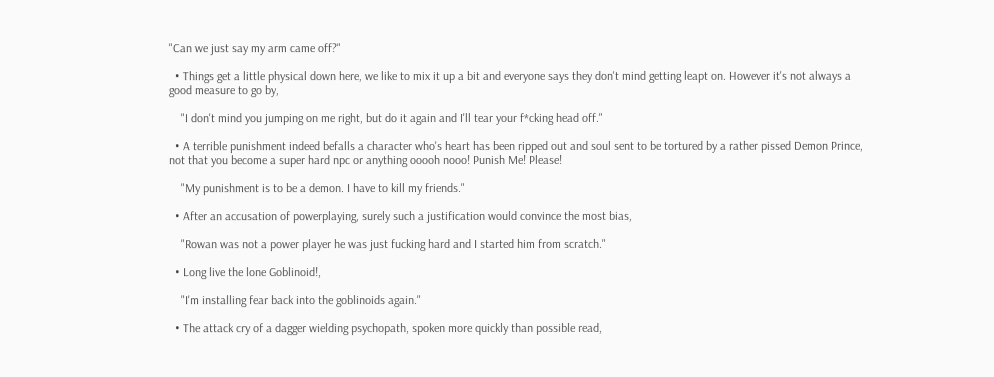"Can we just say my arm came off?"

  • Things get a little physical down here, we like to mix it up a bit and everyone says they don't mind getting leapt on. However it's not always a good measure to go by,

    "I don't mind you jumping on me right, but do it again and I'll tear your f*cking head off."

  • A terrible punishment indeed befalls a character who's heart has been ripped out and soul sent to be tortured by a rather pissed Demon Prince, not that you become a super hard npc or anything ooooh nooo! Punish Me! Please!

    "My punishment is to be a demon. I have to kill my friends."

  • After an accusation of powerplaying, surely such a justification would convince the most bias,

    "Rowan was not a power player he was just fucking hard and I started him from scratch."

  • Long live the lone Goblinoid!,

    "I'm installing fear back into the goblinoids again."

  • The attack cry of a dagger wielding psychopath, spoken more quickly than possible read,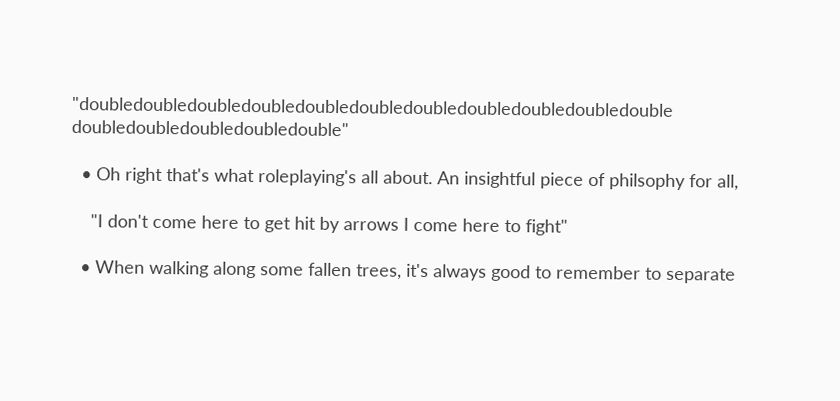"doubledoubledoubledoubledoubledoubledoubledoubledoubledoubledouble doubledoubledoubledoubledouble"

  • Oh right that's what roleplaying's all about. An insightful piece of philsophy for all,

    "I don't come here to get hit by arrows I come here to fight"

  • When walking along some fallen trees, it's always good to remember to separate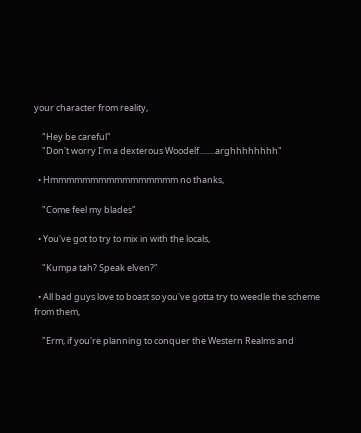your character from reality,

    "Hey be careful"
    "Don't worry I'm a dexterous Woodelf........arghhhhhhhh"

  • Hmmmmmmmmmmmmmmmm no thanks,

    "Come feel my blades"

  • You've got to try to mix in with the locals,

    "Kumpa tah? Speak elven?"

  • All bad guys love to boast so you've gotta try to weedle the scheme from them,

    "Erm, if you're planning to conquer the Western Realms and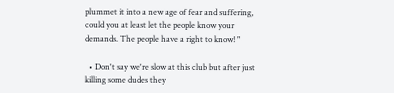plummet it into a new age of fear and suffering, could you at least let the people know your demands. The people have a right to know! "

  • Don't say we're slow at this club but after just killing some dudes they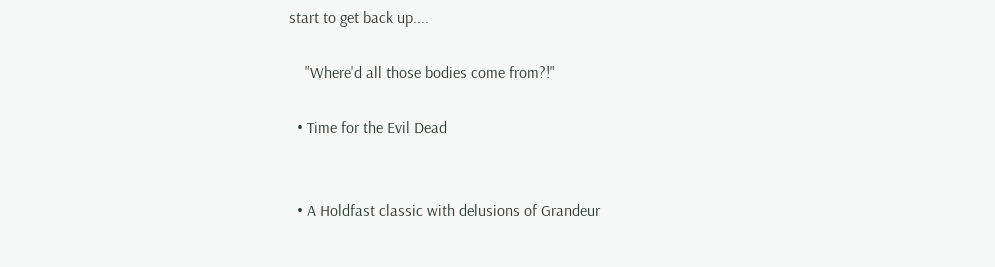start to get back up....

    "Where'd all those bodies come from?!"

  • Time for the Evil Dead


  • A Holdfast classic with delusions of Grandeur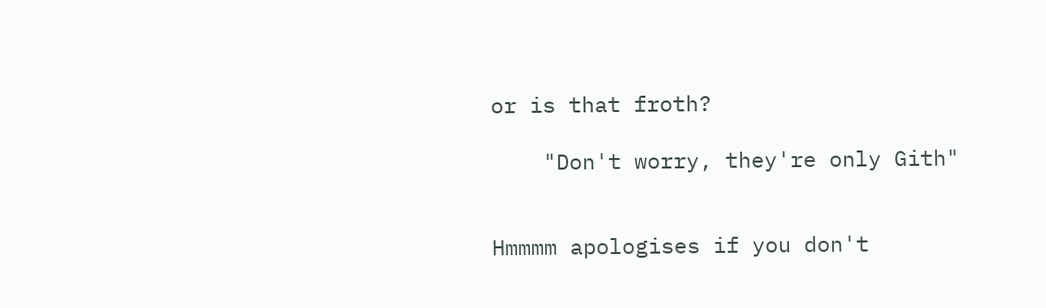or is that froth?

    "Don't worry, they're only Gith"


Hmmmm apologises if you don't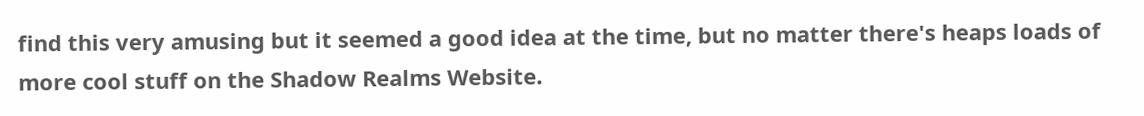find this very amusing but it seemed a good idea at the time, but no matter there's heaps loads of more cool stuff on the Shadow Realms Website.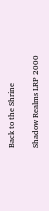Back to the Shrine

Shadow Realms LRP 2000